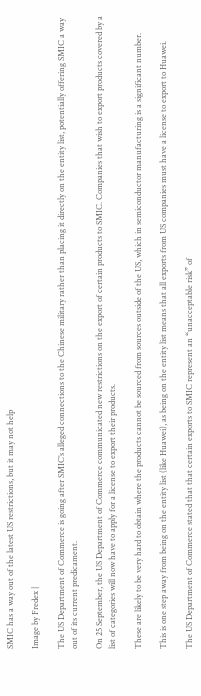SMIC has a way out of the latest US restrictions, but it may not help

Image by Fredex |

The US Department of Commerce is going after SMIC’s alleged connections to the Chinese military rather than placing it directly on the entity list, potentially offering SMIC a way out of its current predicament.

On 25 September, the US Department of Commerce communicated new restrictions on the export of certain products to SMIC. Companies that wish to export products covered by a list of categories will now have to apply for a license to export their products.

These are likely to be very hard to obtain where the products cannot be sourced from sources outside of the US, which in semiconductor manufacturing is a significant number.

This is one step away from being on the entity list (like Huawei), as being on the entity list means that all exports from US companies must have a license to export to Huawei.

The US Department of Commerce stated that that certain exports to SMIC represent an “unacceptable risk” of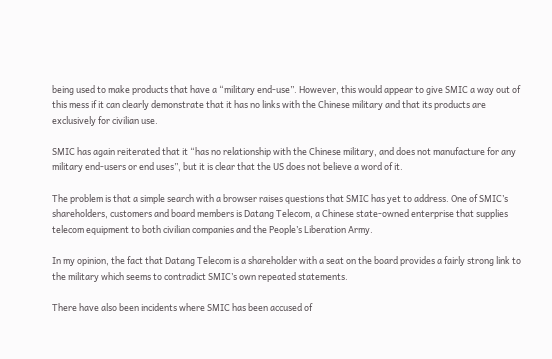being used to make products that have a “military end-use”. However, this would appear to give SMIC a way out of this mess if it can clearly demonstrate that it has no links with the Chinese military and that its products are exclusively for civilian use.

SMIC has again reiterated that it “has no relationship with the Chinese military, and does not manufacture for any military end-users or end uses”, but it is clear that the US does not believe a word of it.

The problem is that a simple search with a browser raises questions that SMIC has yet to address. One of SMIC’s shareholders, customers and board members is Datang Telecom, a Chinese state-owned enterprise that supplies telecom equipment to both civilian companies and the People’s Liberation Army.

In my opinion, the fact that Datang Telecom is a shareholder with a seat on the board provides a fairly strong link to the military which seems to contradict SMIC’s own repeated statements.

There have also been incidents where SMIC has been accused of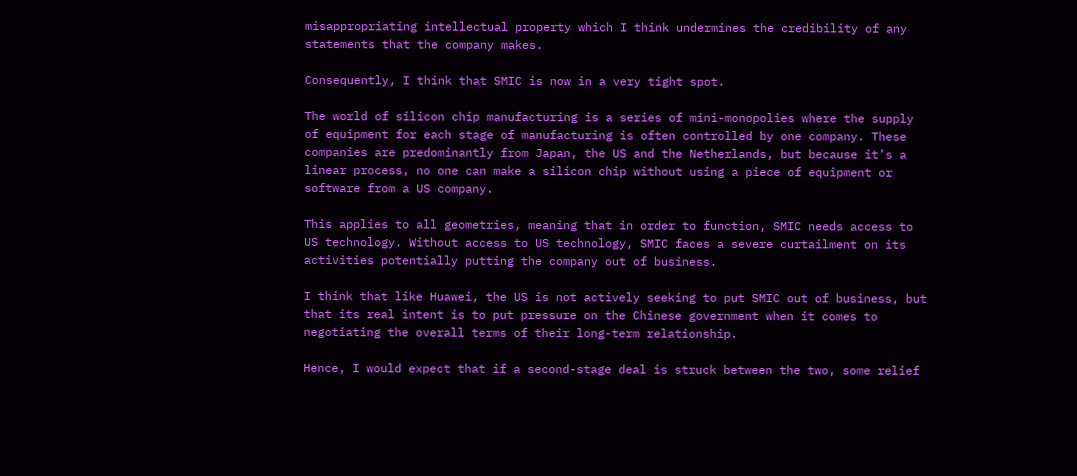misappropriating intellectual property which I think undermines the credibility of any statements that the company makes.

Consequently, I think that SMIC is now in a very tight spot.

The world of silicon chip manufacturing is a series of mini-monopolies where the supply of equipment for each stage of manufacturing is often controlled by one company. These companies are predominantly from Japan, the US and the Netherlands, but because it’s a linear process, no one can make a silicon chip without using a piece of equipment or software from a US company.

This applies to all geometries, meaning that in order to function, SMIC needs access to US technology. Without access to US technology, SMIC faces a severe curtailment on its activities potentially putting the company out of business.

I think that like Huawei, the US is not actively seeking to put SMIC out of business, but that its real intent is to put pressure on the Chinese government when it comes to negotiating the overall terms of their long-term relationship.

Hence, I would expect that if a second-stage deal is struck between the two, some relief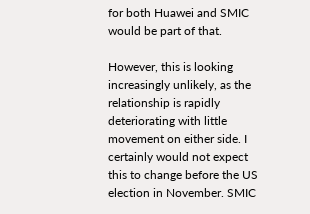for both Huawei and SMIC would be part of that.

However, this is looking increasingly unlikely, as the relationship is rapidly deteriorating with little movement on either side. I certainly would not expect this to change before the US election in November. SMIC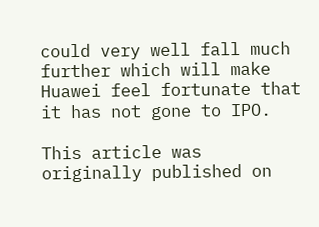could very well fall much further which will make Huawei feel fortunate that it has not gone to IPO.

This article was originally published on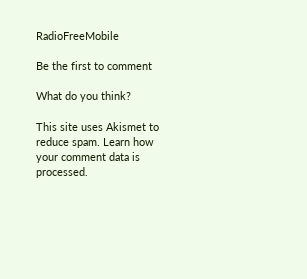RadioFreeMobile

Be the first to comment

What do you think?

This site uses Akismet to reduce spam. Learn how your comment data is processed.